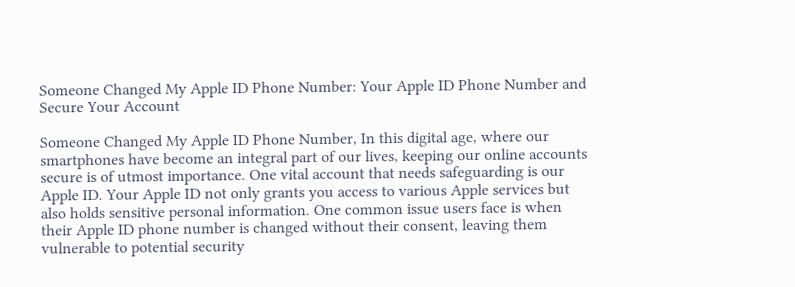Someone Changed My Apple ID Phone Number: Your Apple ID Phone Number and Secure Your Account

Someone Changed My Apple ID Phone Number, In this digital age, where our smartphones have become an integral part of our lives, keeping our online accounts secure is of utmost importance. One vital account that needs safeguarding is our Apple ID. Your Apple ID not only grants you access to various Apple services but also holds sensitive personal information. One common issue users face is when their Apple ID phone number is changed without their consent, leaving them vulnerable to potential security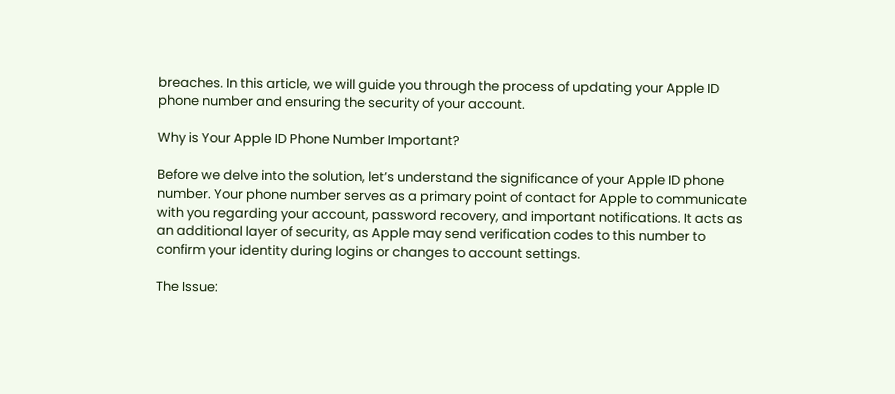breaches. In this article, we will guide you through the process of updating your Apple ID phone number and ensuring the security of your account.

Why is Your Apple ID Phone Number Important?

Before we delve into the solution, let’s understand the significance of your Apple ID phone number. Your phone number serves as a primary point of contact for Apple to communicate with you regarding your account, password recovery, and important notifications. It acts as an additional layer of security, as Apple may send verification codes to this number to confirm your identity during logins or changes to account settings.

The Issue: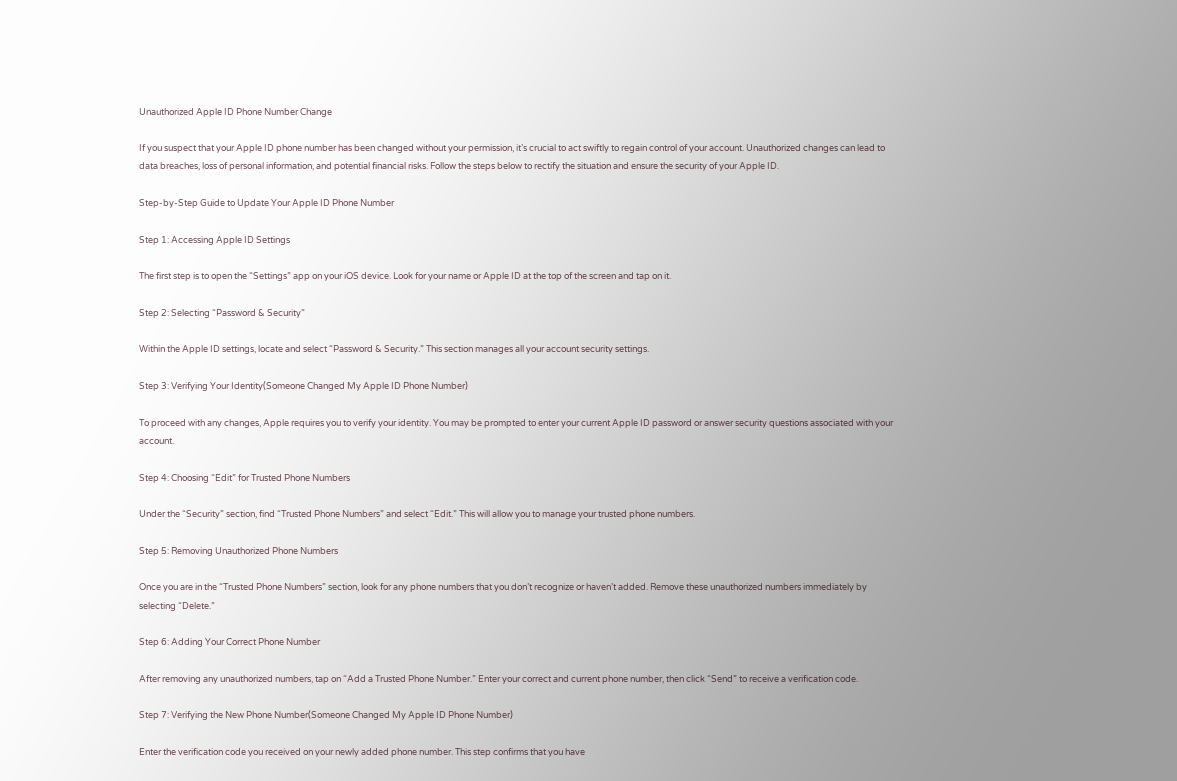Unauthorized Apple ID Phone Number Change

If you suspect that your Apple ID phone number has been changed without your permission, it’s crucial to act swiftly to regain control of your account. Unauthorized changes can lead to data breaches, loss of personal information, and potential financial risks. Follow the steps below to rectify the situation and ensure the security of your Apple ID.

Step-by-Step Guide to Update Your Apple ID Phone Number

Step 1: Accessing Apple ID Settings

The first step is to open the “Settings” app on your iOS device. Look for your name or Apple ID at the top of the screen and tap on it.

Step 2: Selecting “Password & Security”

Within the Apple ID settings, locate and select “Password & Security.” This section manages all your account security settings.

Step 3: Verifying Your Identity(Someone Changed My Apple ID Phone Number)

To proceed with any changes, Apple requires you to verify your identity. You may be prompted to enter your current Apple ID password or answer security questions associated with your account.

Step 4: Choosing “Edit” for Trusted Phone Numbers

Under the “Security” section, find “Trusted Phone Numbers” and select “Edit.” This will allow you to manage your trusted phone numbers.

Step 5: Removing Unauthorized Phone Numbers

Once you are in the “Trusted Phone Numbers” section, look for any phone numbers that you don’t recognize or haven’t added. Remove these unauthorized numbers immediately by selecting “Delete.”

Step 6: Adding Your Correct Phone Number

After removing any unauthorized numbers, tap on “Add a Trusted Phone Number.” Enter your correct and current phone number, then click “Send” to receive a verification code.

Step 7: Verifying the New Phone Number(Someone Changed My Apple ID Phone Number)

Enter the verification code you received on your newly added phone number. This step confirms that you have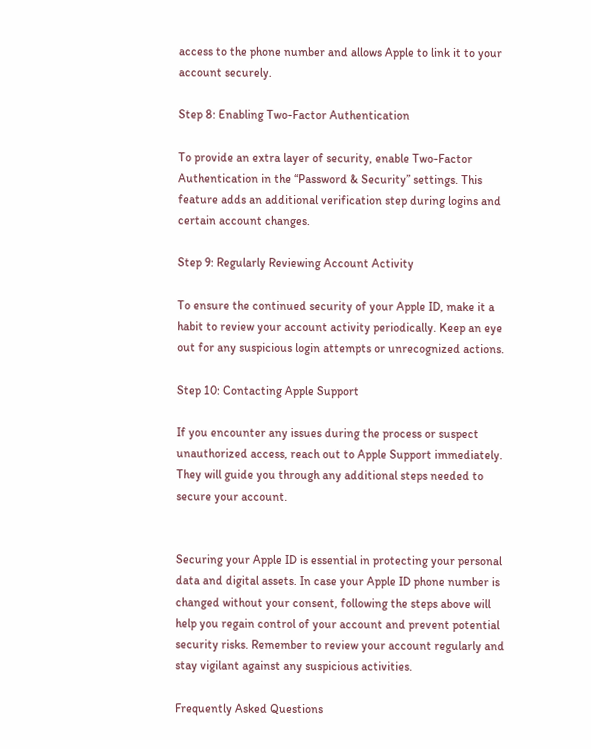access to the phone number and allows Apple to link it to your account securely.

Step 8: Enabling Two-Factor Authentication

To provide an extra layer of security, enable Two-Factor Authentication in the “Password & Security” settings. This feature adds an additional verification step during logins and certain account changes.

Step 9: Regularly Reviewing Account Activity

To ensure the continued security of your Apple ID, make it a habit to review your account activity periodically. Keep an eye out for any suspicious login attempts or unrecognized actions.

Step 10: Contacting Apple Support

If you encounter any issues during the process or suspect unauthorized access, reach out to Apple Support immediately. They will guide you through any additional steps needed to secure your account.


Securing your Apple ID is essential in protecting your personal data and digital assets. In case your Apple ID phone number is changed without your consent, following the steps above will help you regain control of your account and prevent potential security risks. Remember to review your account regularly and stay vigilant against any suspicious activities.

Frequently Asked Questions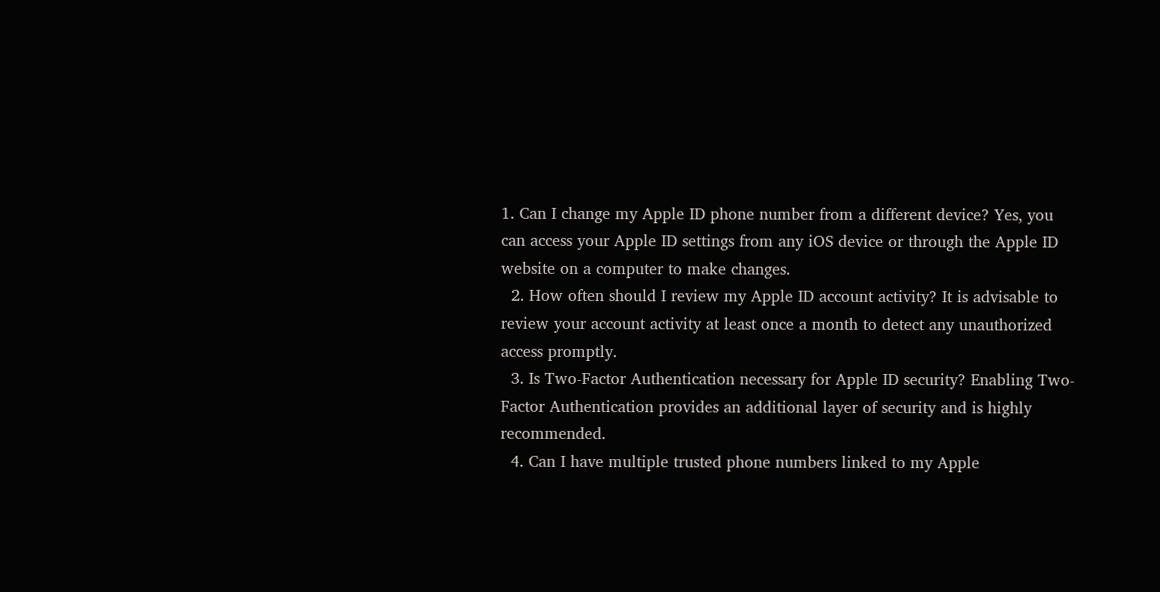1. Can I change my Apple ID phone number from a different device? Yes, you can access your Apple ID settings from any iOS device or through the Apple ID website on a computer to make changes.
  2. How often should I review my Apple ID account activity? It is advisable to review your account activity at least once a month to detect any unauthorized access promptly.
  3. Is Two-Factor Authentication necessary for Apple ID security? Enabling Two-Factor Authentication provides an additional layer of security and is highly recommended.
  4. Can I have multiple trusted phone numbers linked to my Apple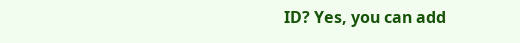ID? Yes, you can add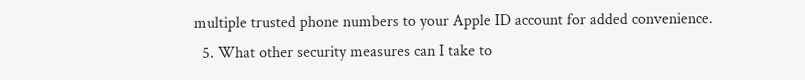multiple trusted phone numbers to your Apple ID account for added convenience.
  5. What other security measures can I take to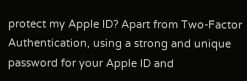protect my Apple ID? Apart from Two-Factor Authentication, using a strong and unique password for your Apple ID and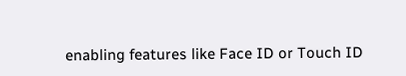enabling features like Face ID or Touch ID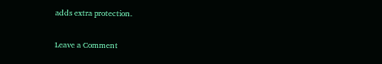adds extra protection.

Leave a Comment